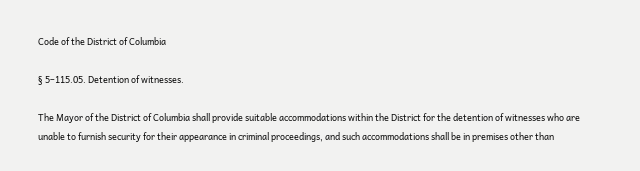Code of the District of Columbia

§ 5–115.05. Detention of witnesses.

The Mayor of the District of Columbia shall provide suitable accommodations within the District for the detention of witnesses who are unable to furnish security for their appearance in criminal proceedings, and such accommodations shall be in premises other than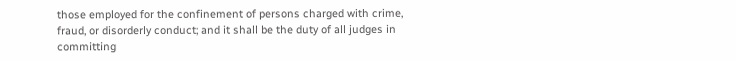those employed for the confinement of persons charged with crime, fraud, or disorderly conduct; and it shall be the duty of all judges in committing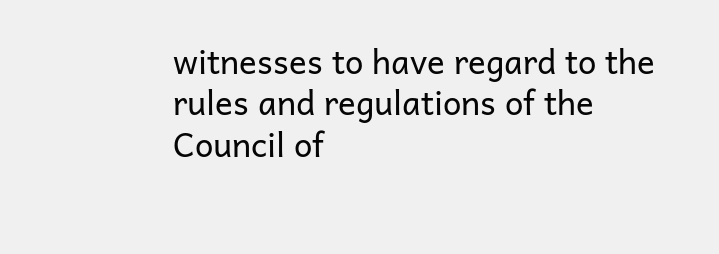witnesses to have regard to the rules and regulations of the Council of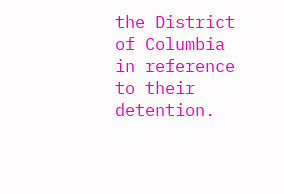the District of Columbia in reference to their detention.